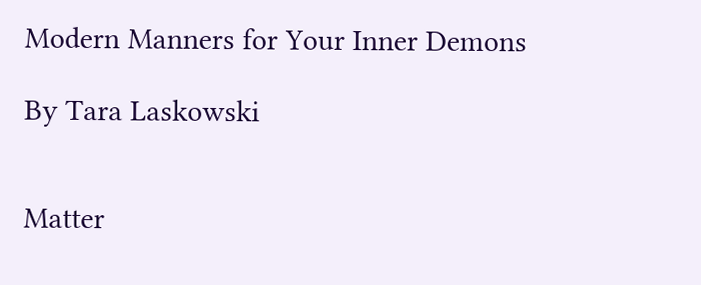Modern Manners for Your Inner Demons

By Tara Laskowski


Matter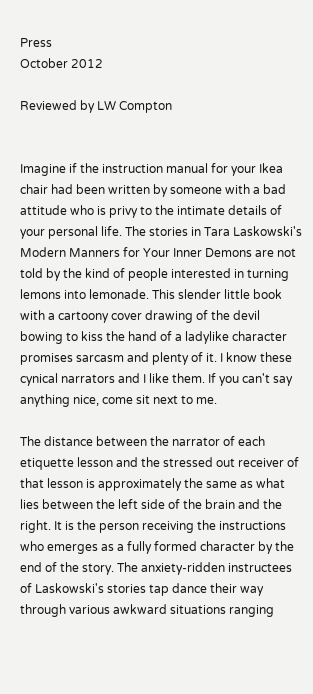Press
October 2012

Reviewed by LW Compton


Imagine if the instruction manual for your Ikea chair had been written by someone with a bad attitude who is privy to the intimate details of your personal life. The stories in Tara Laskowski's Modern Manners for Your Inner Demons are not told by the kind of people interested in turning lemons into lemonade. This slender little book with a cartoony cover drawing of the devil bowing to kiss the hand of a ladylike character promises sarcasm and plenty of it. I know these cynical narrators and I like them. If you can't say anything nice, come sit next to me.

The distance between the narrator of each etiquette lesson and the stressed out receiver of that lesson is approximately the same as what lies between the left side of the brain and the right. It is the person receiving the instructions who emerges as a fully formed character by the end of the story. The anxiety-ridden instructees of Laskowski's stories tap dance their way through various awkward situations ranging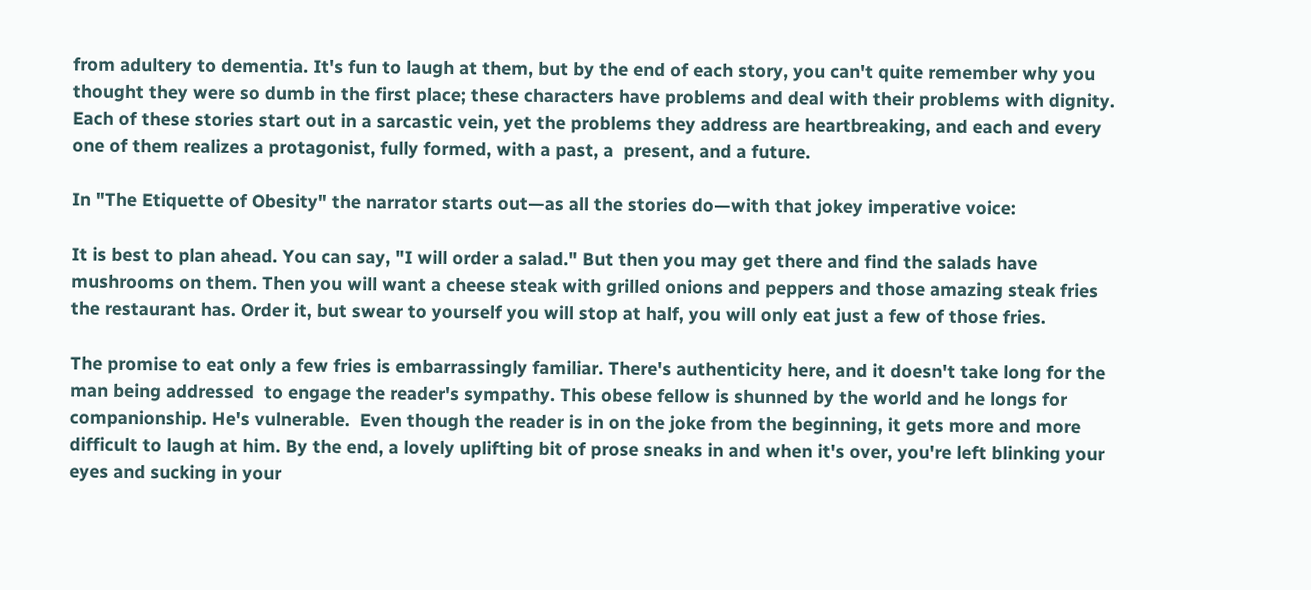from adultery to dementia. It's fun to laugh at them, but by the end of each story, you can't quite remember why you thought they were so dumb in the first place; these characters have problems and deal with their problems with dignity. Each of these stories start out in a sarcastic vein, yet the problems they address are heartbreaking, and each and every one of them realizes a protagonist, fully formed, with a past, a  present, and a future.

In "The Etiquette of Obesity" the narrator starts out—as all the stories do—with that jokey imperative voice:

It is best to plan ahead. You can say, "I will order a salad." But then you may get there and find the salads have mushrooms on them. Then you will want a cheese steak with grilled onions and peppers and those amazing steak fries the restaurant has. Order it, but swear to yourself you will stop at half, you will only eat just a few of those fries.

The promise to eat only a few fries is embarrassingly familiar. There's authenticity here, and it doesn't take long for the man being addressed  to engage the reader's sympathy. This obese fellow is shunned by the world and he longs for companionship. He's vulnerable.  Even though the reader is in on the joke from the beginning, it gets more and more difficult to laugh at him. By the end, a lovely uplifting bit of prose sneaks in and when it's over, you're left blinking your eyes and sucking in your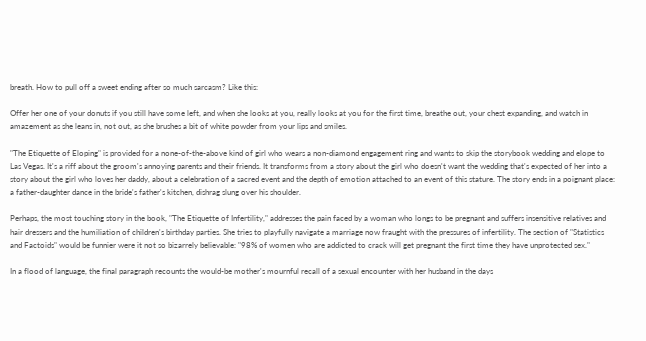breath. How to pull off a sweet ending after so much sarcasm? Like this:

Offer her one of your donuts if you still have some left, and when she looks at you, really looks at you for the first time, breathe out, your chest expanding, and watch in amazement as she leans in, not out, as she brushes a bit of white powder from your lips and smiles.

"The Etiquette of Eloping" is provided for a none-of-the-above kind of girl who wears a non-diamond engagement ring and wants to skip the storybook wedding and elope to Las Vegas. It's a riff about the groom's annoying parents and their friends. It transforms from a story about the girl who doesn't want the wedding that's expected of her into a story about the girl who loves her daddy, about a celebration of a sacred event and the depth of emotion attached to an event of this stature. The story ends in a poignant place: a father-daughter dance in the bride's father's kitchen, dishrag slung over his shoulder.

Perhaps, the most touching story in the book, "The Etiquette of Infertility," addresses the pain faced by a woman who longs to be pregnant and suffers insensitive relatives and hair dressers and the humiliation of children's birthday parties. She tries to playfully navigate a marriage now fraught with the pressures of infertility. The section of "Statistics and Factoids" would be funnier were it not so bizarrely believable: "98% of women who are addicted to crack will get pregnant the first time they have unprotected sex."

In a flood of language, the final paragraph recounts the would-be mother's mournful recall of a sexual encounter with her husband in the days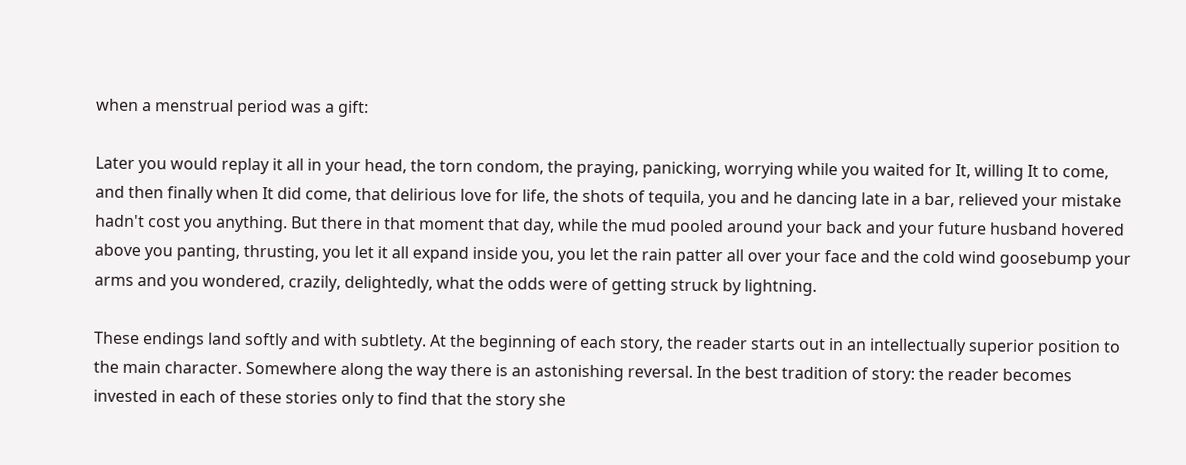when a menstrual period was a gift:

Later you would replay it all in your head, the torn condom, the praying, panicking, worrying while you waited for It, willing It to come, and then finally when It did come, that delirious love for life, the shots of tequila, you and he dancing late in a bar, relieved your mistake hadn't cost you anything. But there in that moment that day, while the mud pooled around your back and your future husband hovered above you panting, thrusting, you let it all expand inside you, you let the rain patter all over your face and the cold wind goosebump your arms and you wondered, crazily, delightedly, what the odds were of getting struck by lightning.

These endings land softly and with subtlety. At the beginning of each story, the reader starts out in an intellectually superior position to the main character. Somewhere along the way there is an astonishing reversal. In the best tradition of story: the reader becomes invested in each of these stories only to find that the story she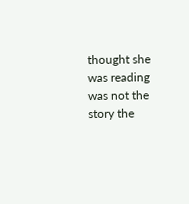thought she was reading was not the story the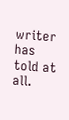writer has told at all.